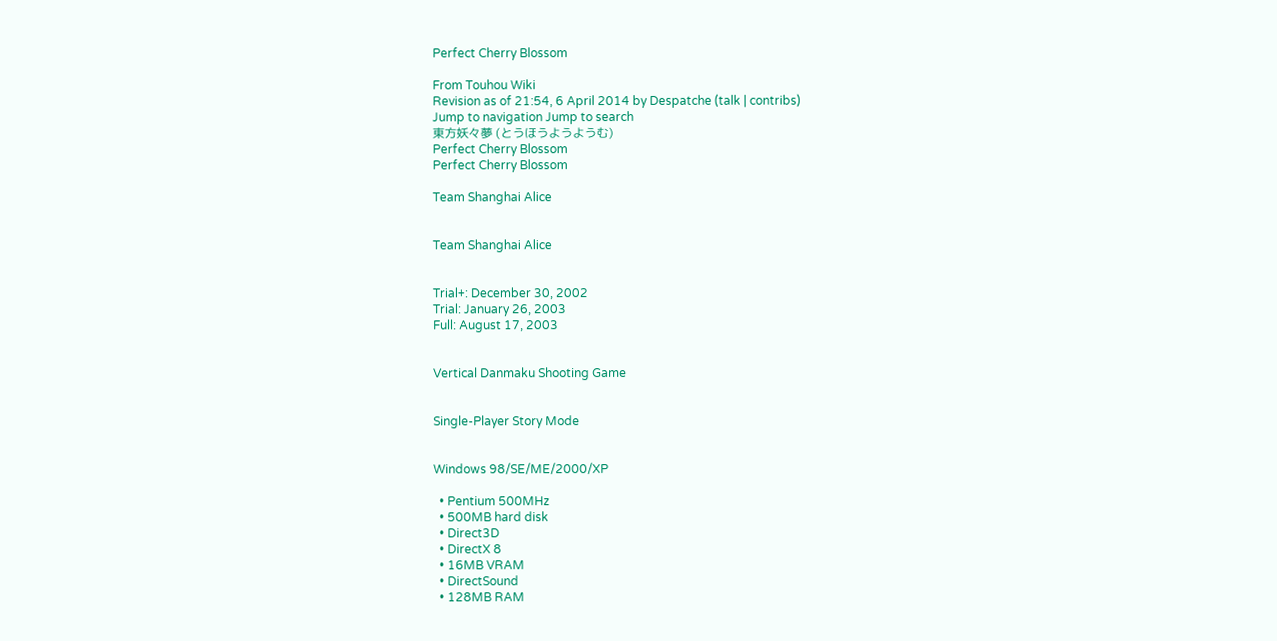Perfect Cherry Blossom

From Touhou Wiki
Revision as of 21:54, 6 April 2014 by Despatche (talk | contribs)
Jump to navigation Jump to search
東方妖々夢 (とうほうようようむ)
Perfect Cherry Blossom
Perfect Cherry Blossom

Team Shanghai Alice


Team Shanghai Alice


Trial+: December 30, 2002
Trial: January 26, 2003
Full: August 17, 2003


Vertical Danmaku Shooting Game


Single-Player Story Mode


Windows 98/SE/ME/2000/XP

  • Pentium 500MHz
  • 500MB hard disk
  • Direct3D
  • DirectX 8
  • 16MB VRAM
  • DirectSound
  • 128MB RAM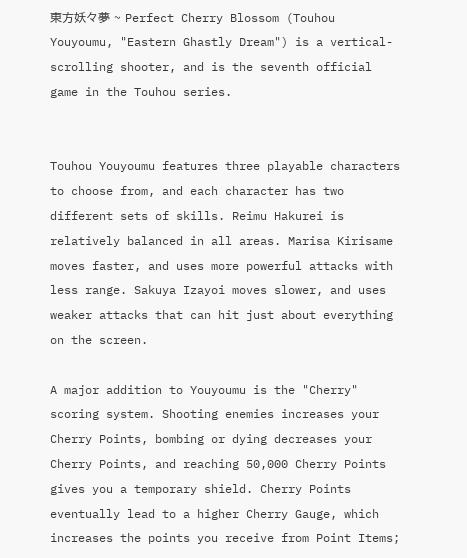東方妖々夢 ~ Perfect Cherry Blossom (Touhou Youyoumu, "Eastern Ghastly Dream") is a vertical-scrolling shooter, and is the seventh official game in the Touhou series.


Touhou Youyoumu features three playable characters to choose from, and each character has two different sets of skills. Reimu Hakurei is relatively balanced in all areas. Marisa Kirisame moves faster, and uses more powerful attacks with less range. Sakuya Izayoi moves slower, and uses weaker attacks that can hit just about everything on the screen.

A major addition to Youyoumu is the "Cherry" scoring system. Shooting enemies increases your Cherry Points, bombing or dying decreases your Cherry Points, and reaching 50,000 Cherry Points gives you a temporary shield. Cherry Points eventually lead to a higher Cherry Gauge, which increases the points you receive from Point Items;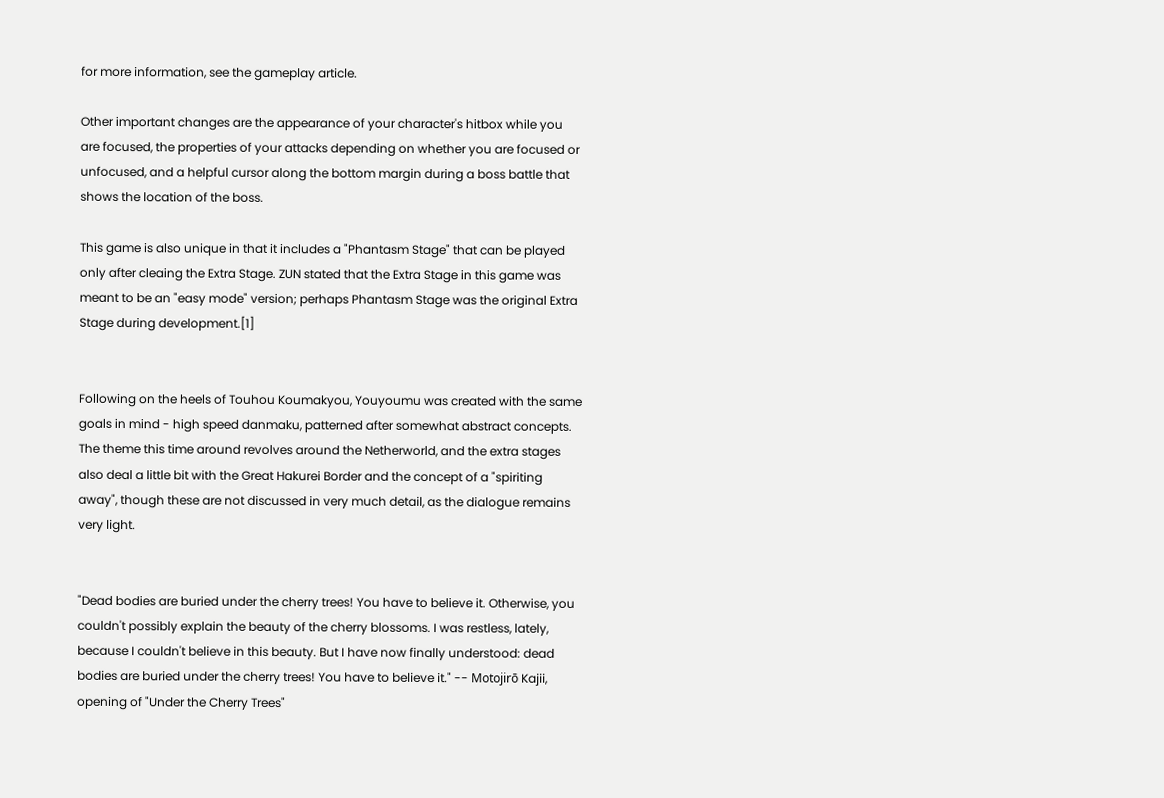for more information, see the gameplay article.

Other important changes are the appearance of your character's hitbox while you are focused, the properties of your attacks depending on whether you are focused or unfocused, and a helpful cursor along the bottom margin during a boss battle that shows the location of the boss.

This game is also unique in that it includes a "Phantasm Stage" that can be played only after cleaing the Extra Stage. ZUN stated that the Extra Stage in this game was meant to be an "easy mode" version; perhaps Phantasm Stage was the original Extra Stage during development.[1]


Following on the heels of Touhou Koumakyou, Youyoumu was created with the same goals in mind - high speed danmaku, patterned after somewhat abstract concepts. The theme this time around revolves around the Netherworld, and the extra stages also deal a little bit with the Great Hakurei Border and the concept of a "spiriting away", though these are not discussed in very much detail, as the dialogue remains very light.


"Dead bodies are buried under the cherry trees! You have to believe it. Otherwise, you couldn't possibly explain the beauty of the cherry blossoms. I was restless, lately, because I couldn't believe in this beauty. But I have now finally understood: dead bodies are buried under the cherry trees! You have to believe it." -- Motojirō Kajii, opening of "Under the Cherry Trees"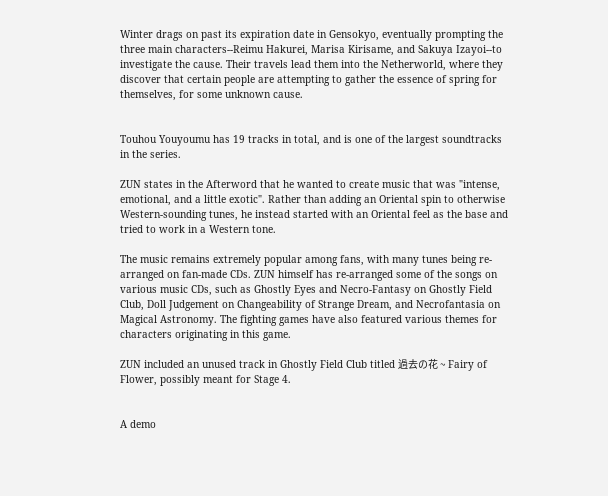Winter drags on past its expiration date in Gensokyo, eventually prompting the three main characters--Reimu Hakurei, Marisa Kirisame, and Sakuya Izayoi--to investigate the cause. Their travels lead them into the Netherworld, where they discover that certain people are attempting to gather the essence of spring for themselves, for some unknown cause.


Touhou Youyoumu has 19 tracks in total, and is one of the largest soundtracks in the series.

ZUN states in the Afterword that he wanted to create music that was "intense, emotional, and a little exotic". Rather than adding an Oriental spin to otherwise Western-sounding tunes, he instead started with an Oriental feel as the base and tried to work in a Western tone.

The music remains extremely popular among fans, with many tunes being re-arranged on fan-made CDs. ZUN himself has re-arranged some of the songs on various music CDs, such as Ghostly Eyes and Necro-Fantasy on Ghostly Field Club, Doll Judgement on Changeability of Strange Dream, and Necrofantasia on Magical Astronomy. The fighting games have also featured various themes for characters originating in this game.

ZUN included an unused track in Ghostly Field Club titled 過去の花 ~ Fairy of Flower, possibly meant for Stage 4.


A demo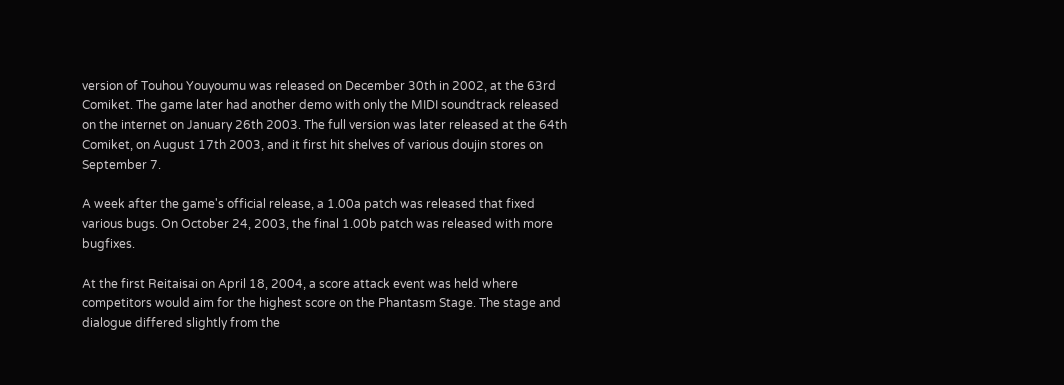version of Touhou Youyoumu was released on December 30th in 2002, at the 63rd Comiket. The game later had another demo with only the MIDI soundtrack released on the internet on January 26th 2003. The full version was later released at the 64th Comiket, on August 17th 2003, and it first hit shelves of various doujin stores on September 7.

A week after the game's official release, a 1.00a patch was released that fixed various bugs. On October 24, 2003, the final 1.00b patch was released with more bugfixes.

At the first Reitaisai on April 18, 2004, a score attack event was held where competitors would aim for the highest score on the Phantasm Stage. The stage and dialogue differed slightly from the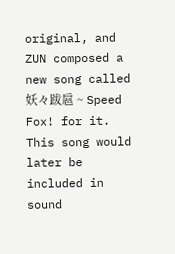original, and ZUN composed a new song called 妖々跋扈 ~ Speed Fox! for it. This song would later be included in sound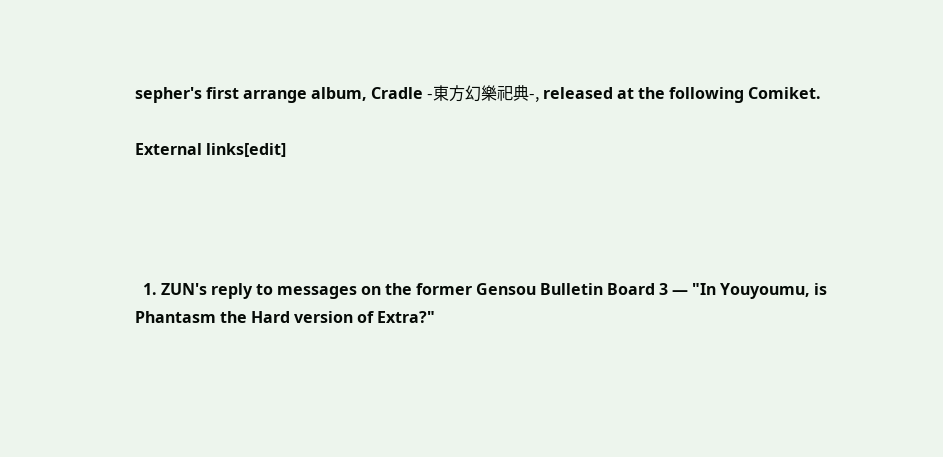sepher's first arrange album, Cradle -東方幻樂祀典-, released at the following Comiket.

External links[edit]




  1. ZUN's reply to messages on the former Gensou Bulletin Board 3 ― "In Youyoumu, is Phantasm the Hard version of Extra?"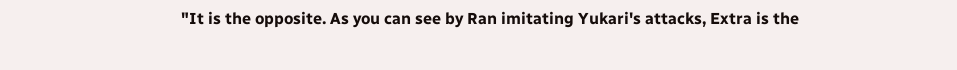"It is the opposite. As you can see by Ran imitating Yukari's attacks, Extra is the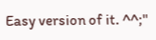Easy version of it. ^^;"